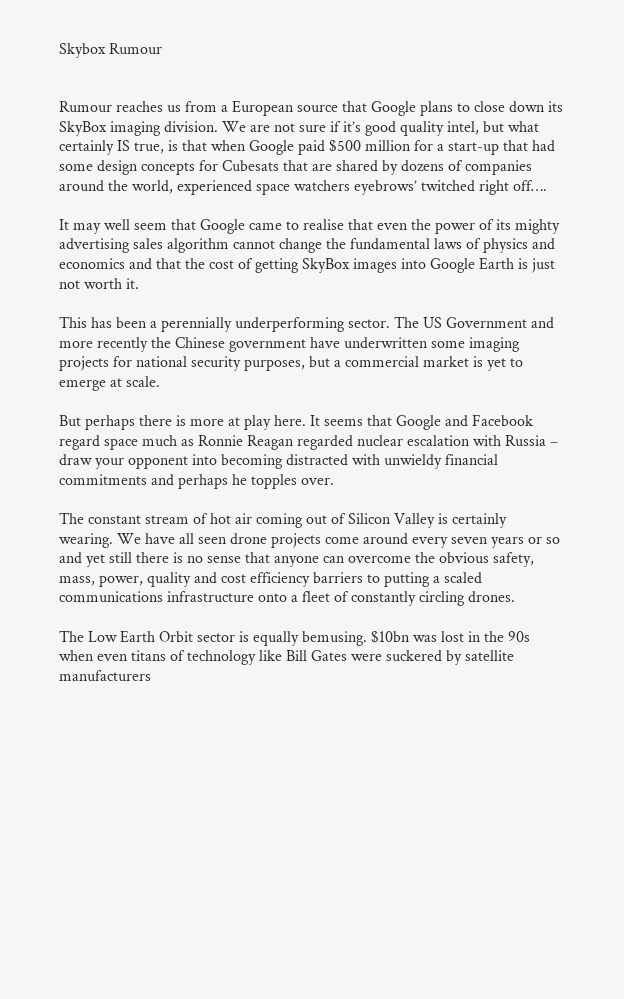Skybox Rumour


Rumour reaches us from a European source that Google plans to close down its SkyBox imaging division. We are not sure if it’s good quality intel, but what certainly IS true, is that when Google paid $500 million for a start-up that had some design concepts for Cubesats that are shared by dozens of companies around the world, experienced space watchers eyebrows’ twitched right off….

It may well seem that Google came to realise that even the power of its mighty advertising sales algorithm cannot change the fundamental laws of physics and economics and that the cost of getting SkyBox images into Google Earth is just not worth it.

This has been a perennially underperforming sector. The US Government and more recently the Chinese government have underwritten some imaging projects for national security purposes, but a commercial market is yet to emerge at scale.

But perhaps there is more at play here. It seems that Google and Facebook regard space much as Ronnie Reagan regarded nuclear escalation with Russia – draw your opponent into becoming distracted with unwieldy financial commitments and perhaps he topples over.

The constant stream of hot air coming out of Silicon Valley is certainly wearing. We have all seen drone projects come around every seven years or so and yet still there is no sense that anyone can overcome the obvious safety, mass, power, quality and cost efficiency barriers to putting a scaled communications infrastructure onto a fleet of constantly circling drones.

The Low Earth Orbit sector is equally bemusing. $10bn was lost in the 90s when even titans of technology like Bill Gates were suckered by satellite manufacturers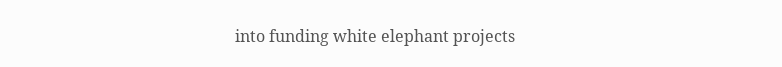into funding white elephant projects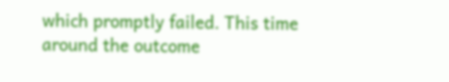which promptly failed. This time around the outcome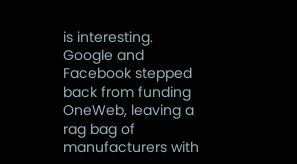is interesting. Google and Facebook stepped back from funding OneWeb, leaving a rag bag of manufacturers with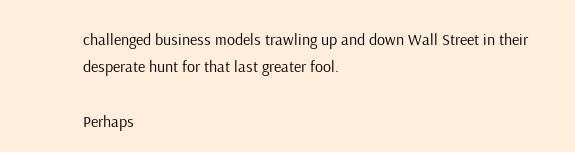challenged business models trawling up and down Wall Street in their desperate hunt for that last greater fool.

Perhaps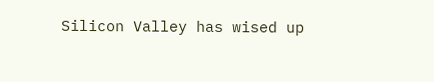Silicon Valley has wised up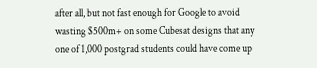after all, but not fast enough for Google to avoid wasting $500m+ on some Cubesat designs that any one of 1,000 postgrad students could have come up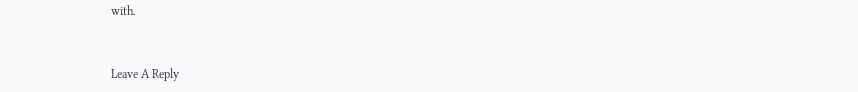with.


Leave A Reply